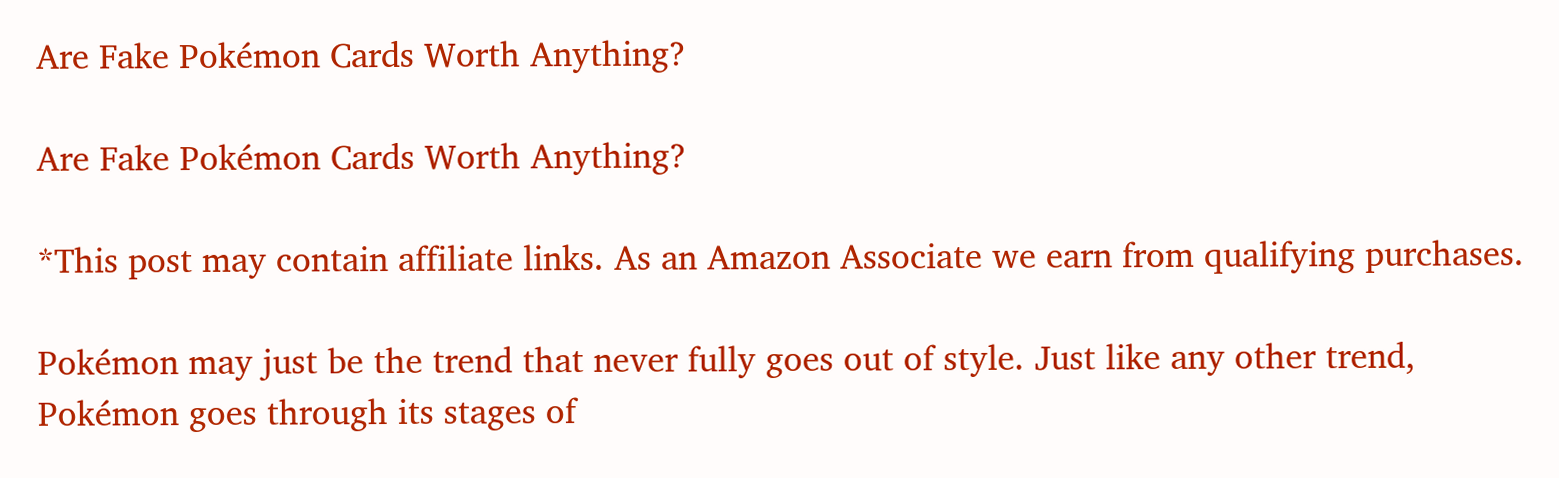Are Fake Pokémon Cards Worth Anything?

Are Fake Pokémon Cards Worth Anything?

*This post may contain affiliate links. As an Amazon Associate we earn from qualifying purchases.

Pokémon may just be the trend that never fully goes out of style. Just like any other trend, Pokémon goes through its stages of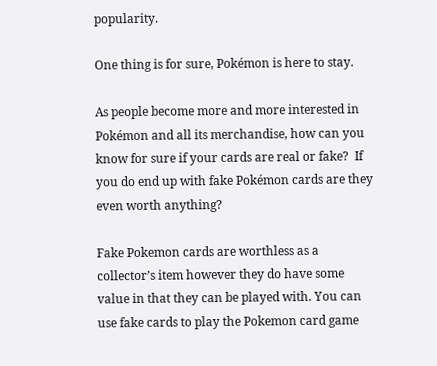popularity.

One thing is for sure, Pokémon is here to stay.

As people become more and more interested in Pokémon and all its merchandise, how can you know for sure if your cards are real or fake?  If you do end up with fake Pokémon cards are they even worth anything?

Fake Pokemon cards are worthless as a collector’s item however they do have some value in that they can be played with. You can use fake cards to play the Pokemon card game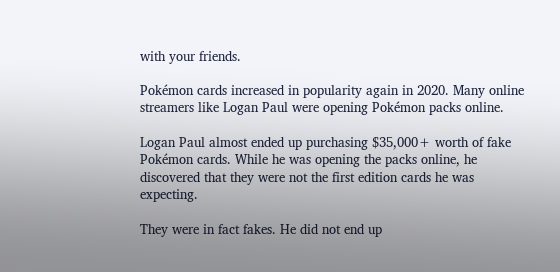with your friends.

Pokémon cards increased in popularity again in 2020. Many online streamers like Logan Paul were opening Pokémon packs online.

Logan Paul almost ended up purchasing $35,000+ worth of fake Pokémon cards. While he was opening the packs online, he discovered that they were not the first edition cards he was expecting.

They were in fact fakes. He did not end up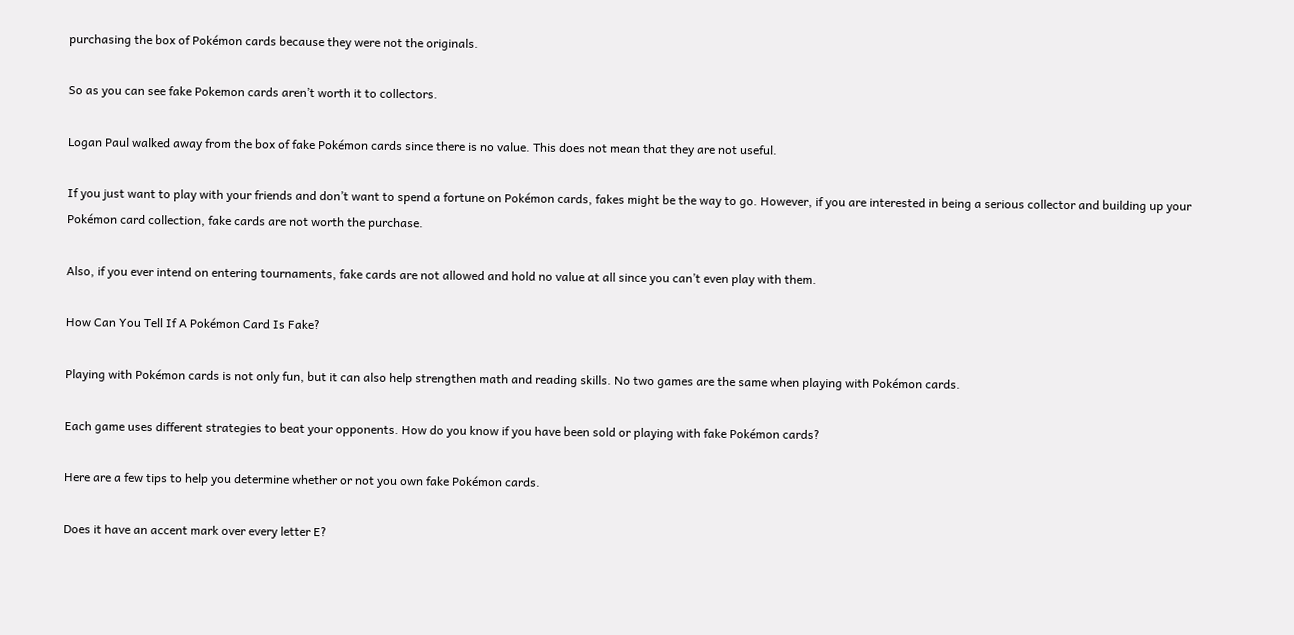purchasing the box of Pokémon cards because they were not the originals.

So as you can see fake Pokemon cards aren’t worth it to collectors.

Logan Paul walked away from the box of fake Pokémon cards since there is no value. This does not mean that they are not useful.

If you just want to play with your friends and don’t want to spend a fortune on Pokémon cards, fakes might be the way to go. However, if you are interested in being a serious collector and building up your Pokémon card collection, fake cards are not worth the purchase.

Also, if you ever intend on entering tournaments, fake cards are not allowed and hold no value at all since you can’t even play with them.

How Can You Tell If A Pokémon Card Is Fake?

Playing with Pokémon cards is not only fun, but it can also help strengthen math and reading skills. No two games are the same when playing with Pokémon cards.

Each game uses different strategies to beat your opponents. How do you know if you have been sold or playing with fake Pokémon cards?

Here are a few tips to help you determine whether or not you own fake Pokémon cards.

Does it have an accent mark over every letter E?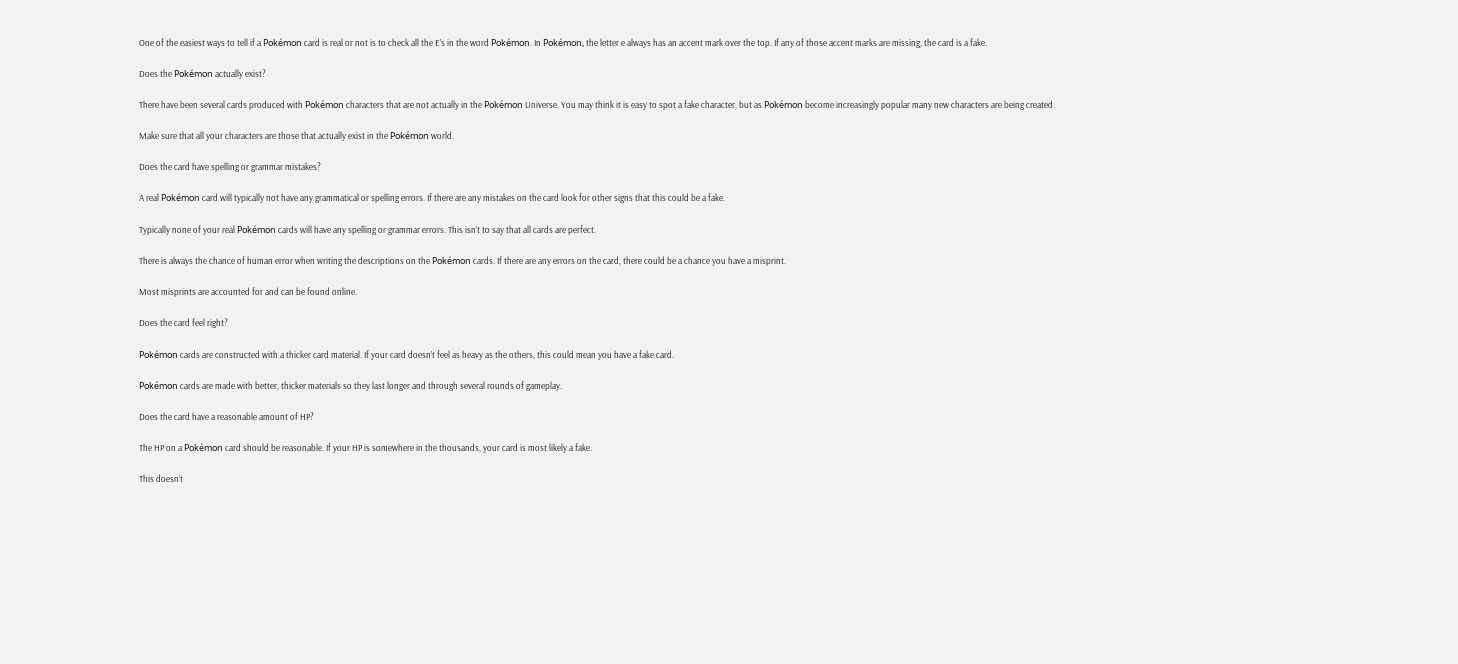One of the easiest ways to tell if a Pokémon card is real or not is to check all the E’s in the word Pokémon. In Pokémon, the letter e always has an accent mark over the top. If any of those accent marks are missing, the card is a fake.

Does the Pokémon actually exist?

There have been several cards produced with Pokémon characters that are not actually in the Pokémon Universe. You may think it is easy to spot a fake character, but as Pokémon become increasingly popular many new characters are being created.

Make sure that all your characters are those that actually exist in the Pokémon world.

Does the card have spelling or grammar mistakes?

A real Pokémon card will typically not have any grammatical or spelling errors. If there are any mistakes on the card look for other signs that this could be a fake.

Typically none of your real Pokémon cards will have any spelling or grammar errors. This isn’t to say that all cards are perfect.

There is always the chance of human error when writing the descriptions on the Pokémon cards. If there are any errors on the card, there could be a chance you have a misprint.

Most misprints are accounted for and can be found online.

Does the card feel right?

Pokémon cards are constructed with a thicker card material. If your card doesn’t feel as heavy as the others, this could mean you have a fake card.

Pokémon cards are made with better, thicker materials so they last longer and through several rounds of gameplay.

Does the card have a reasonable amount of HP?

The HP on a Pokémon card should be reasonable. If your HP is somewhere in the thousands, your card is most likely a fake.

This doesn’t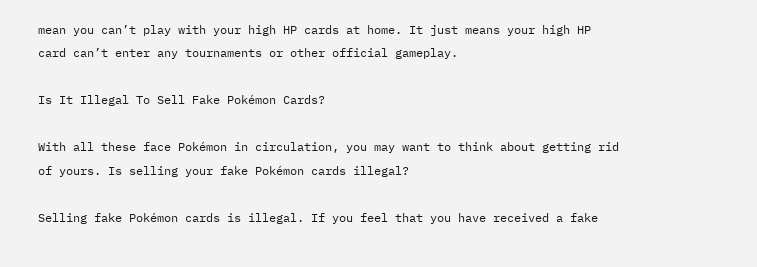mean you can’t play with your high HP cards at home. It just means your high HP card can’t enter any tournaments or other official gameplay.

Is It Illegal To Sell Fake Pokémon Cards?

With all these face Pokémon in circulation, you may want to think about getting rid of yours. Is selling your fake Pokémon cards illegal?

Selling fake Pokémon cards is illegal. If you feel that you have received a fake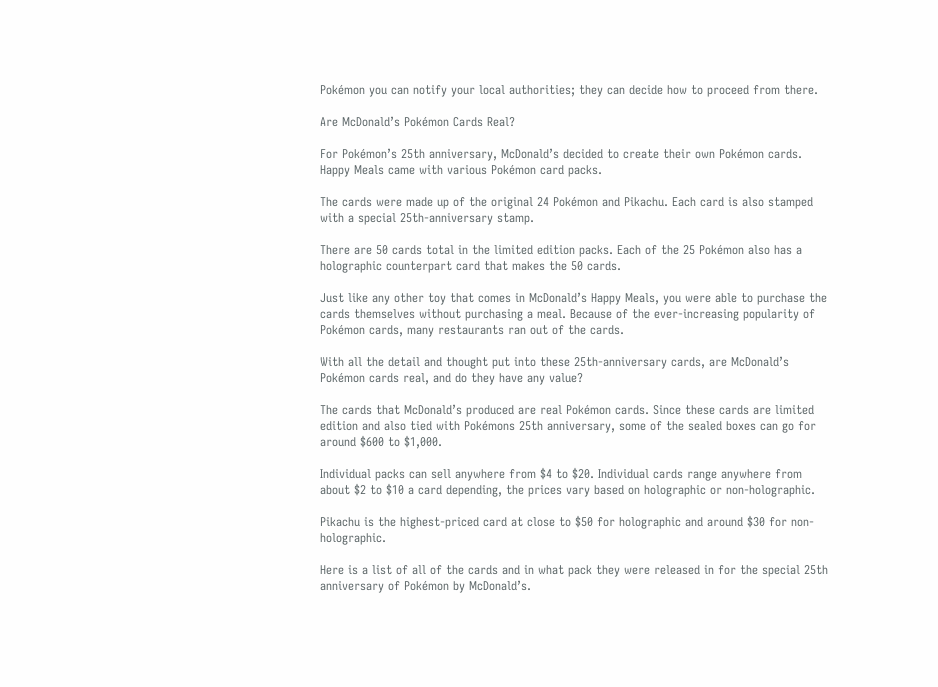Pokémon you can notify your local authorities; they can decide how to proceed from there.

Are McDonald’s Pokémon Cards Real?

For Pokémon’s 25th anniversary, McDonald’s decided to create their own Pokémon cards. Happy Meals came with various Pokémon card packs.

The cards were made up of the original 24 Pokémon and Pikachu. Each card is also stamped with a special 25th-anniversary stamp.

There are 50 cards total in the limited edition packs. Each of the 25 Pokémon also has a holographic counterpart card that makes the 50 cards.

Just like any other toy that comes in McDonald’s Happy Meals, you were able to purchase the cards themselves without purchasing a meal. Because of the ever-increasing popularity of Pokémon cards, many restaurants ran out of the cards.

With all the detail and thought put into these 25th-anniversary cards, are McDonald’s Pokémon cards real, and do they have any value?

The cards that McDonald’s produced are real Pokémon cards. Since these cards are limited edition and also tied with Pokémons 25th anniversary, some of the sealed boxes can go for around $600 to $1,000.

Individual packs can sell anywhere from $4 to $20. Individual cards range anywhere from about $2 to $10 a card depending, the prices vary based on holographic or non-holographic.

Pikachu is the highest-priced card at close to $50 for holographic and around $30 for non-holographic.

Here is a list of all of the cards and in what pack they were released in for the special 25th anniversary of Pokémon by McDonald’s.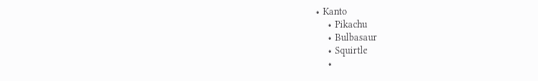• Kanto
    • Pikachu
    • Bulbasaur
    • Squirtle
    •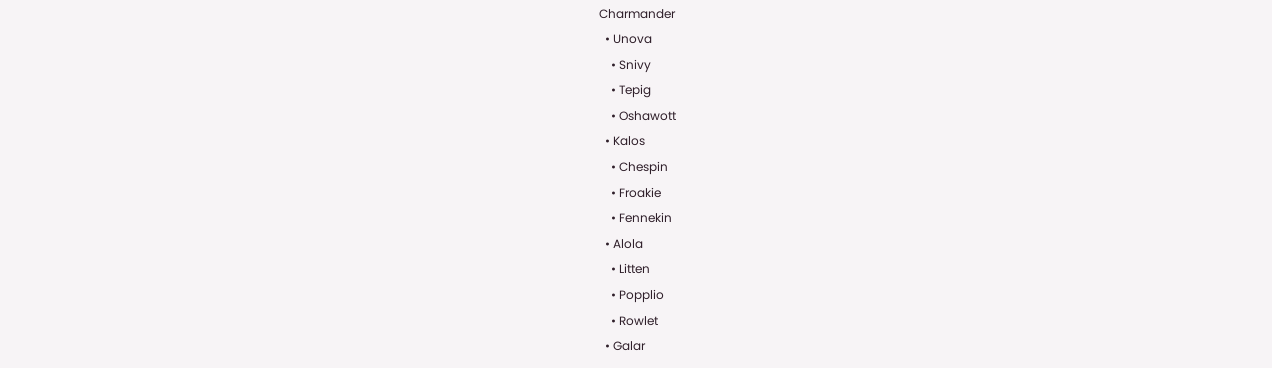Charmander
  • Unova
    • Snivy
    • Tepig
    • Oshawott
  • Kalos
    • Chespin
    • Froakie
    • Fennekin
  • Alola
    • Litten
    • Popplio
    • Rowlet
  • Galar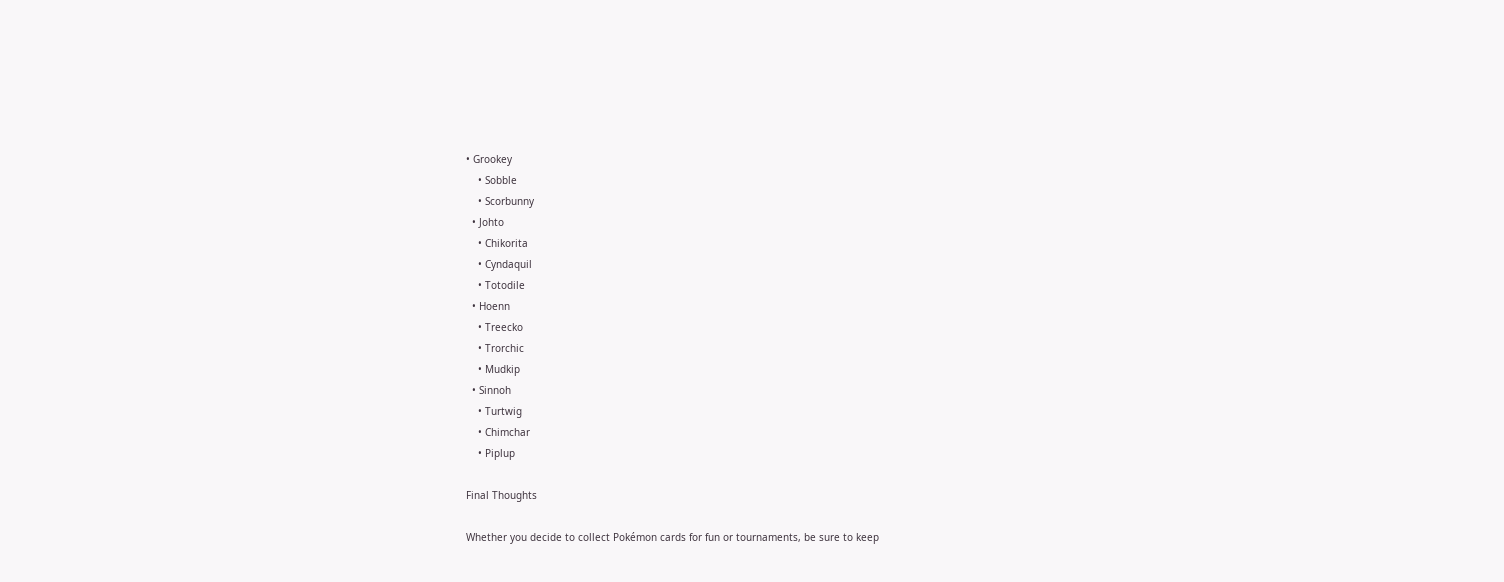• Grookey
    • Sobble
    • Scorbunny
  • Johto
    • Chikorita
    • Cyndaquil
    • Totodile
  • Hoenn
    • Treecko
    • Trorchic
    • Mudkip
  • Sinnoh
    • Turtwig
    • Chimchar
    • Piplup

Final Thoughts

Whether you decide to collect Pokémon cards for fun or tournaments, be sure to keep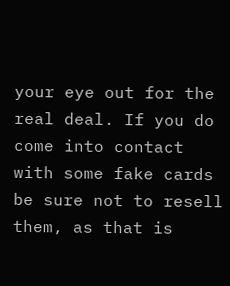your eye out for the real deal. If you do come into contact with some fake cards be sure not to resell them, as that is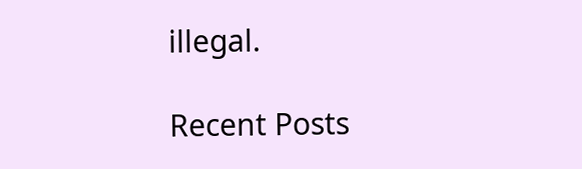illegal.

Recent Posts